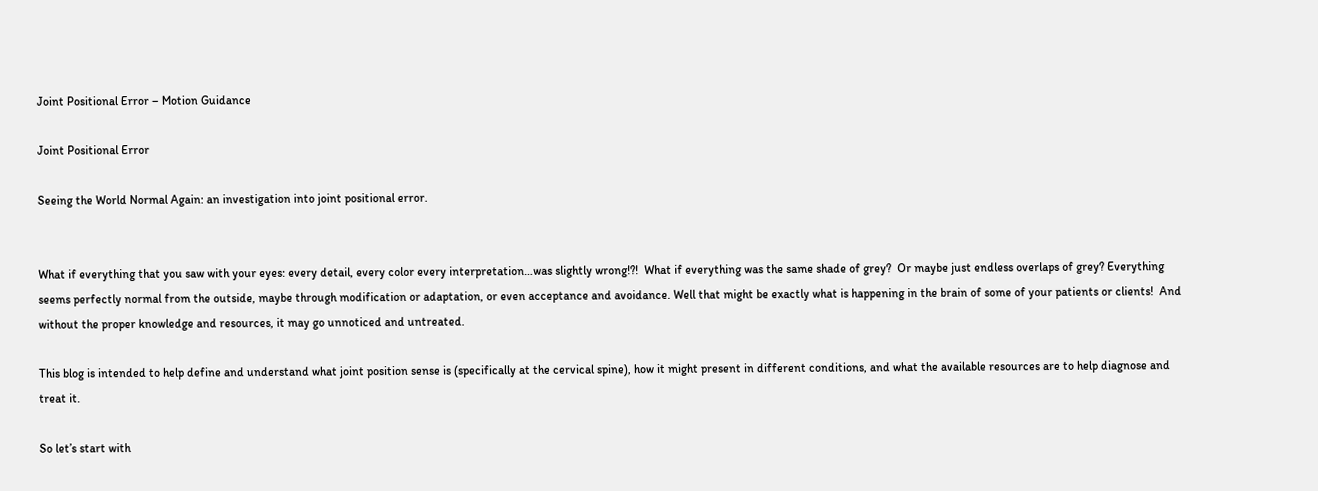Joint Positional Error – Motion Guidance

Joint Positional Error

Seeing the World Normal Again: an investigation into joint positional error.


What if everything that you saw with your eyes: every detail, every color every interpretation…was slightly wrong!?!  What if everything was the same shade of grey?  Or maybe just endless overlaps of grey? Everything seems perfectly normal from the outside, maybe through modification or adaptation, or even acceptance and avoidance. Well that might be exactly what is happening in the brain of some of your patients or clients!  And without the proper knowledge and resources, it may go unnoticed and untreated.

This blog is intended to help define and understand what joint position sense is (specifically at the cervical spine), how it might present in different conditions, and what the available resources are to help diagnose and treat it.

So let’s start with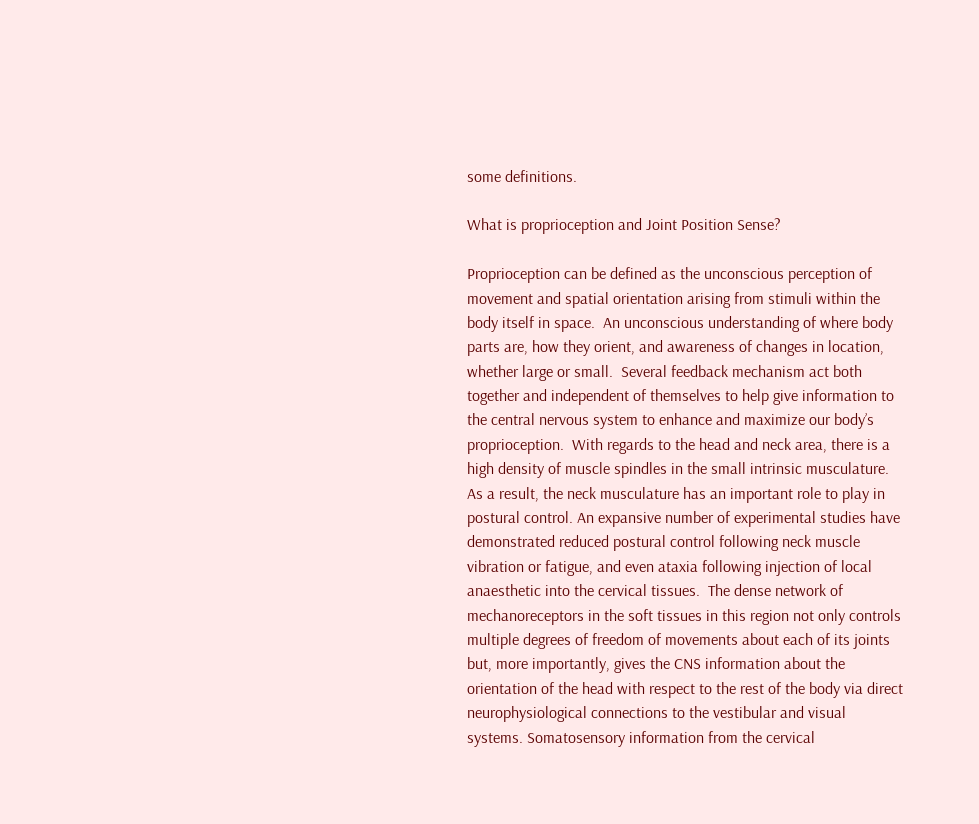some definitions.

What is proprioception and Joint Position Sense?

Proprioception can be defined as the unconscious perception of movement and spatial orientation arising from stimuli within the body itself in space.  An unconscious understanding of where body parts are, how they orient, and awareness of changes in location, whether large or small.  Several feedback mechanism act both together and independent of themselves to help give information to the central nervous system to enhance and maximize our body’s proprioception.  With regards to the head and neck area, there is a high density of muscle spindles in the small intrinsic musculature.  As a result, the neck musculature has an important role to play in postural control. An expansive number of experimental studies have demonstrated reduced postural control following neck muscle vibration or fatigue, and even ataxia following injection of local anaesthetic into the cervical tissues.  The dense network of mechanoreceptors in the soft tissues in this region not only controls multiple degrees of freedom of movements about each of its joints but, more importantly, gives the CNS information about the orientation of the head with respect to the rest of the body via direct neurophysiological connections to the vestibular and visual systems. Somatosensory information from the cervical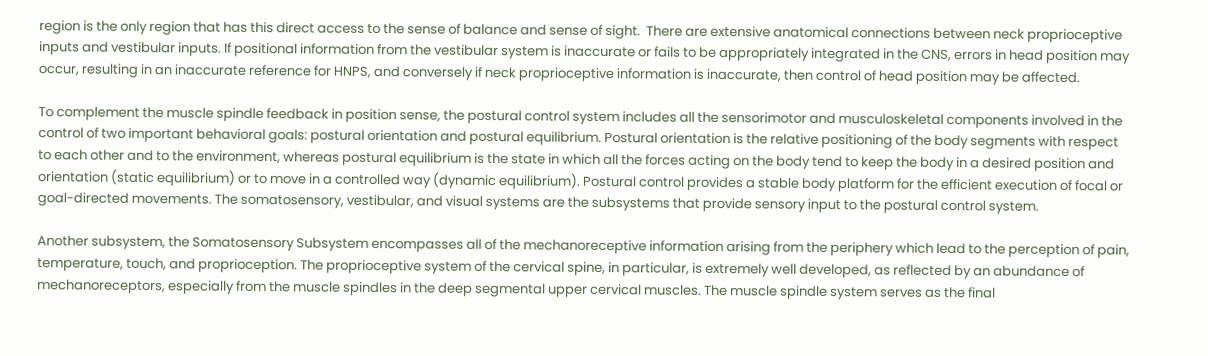region is the only region that has this direct access to the sense of balance and sense of sight.  There are extensive anatomical connections between neck proprioceptive inputs and vestibular inputs. If positional information from the vestibular system is inaccurate or fails to be appropriately integrated in the CNS, errors in head position may occur, resulting in an inaccurate reference for HNPS, and conversely if neck proprioceptive information is inaccurate, then control of head position may be affected.

To complement the muscle spindle feedback in position sense, the postural control system includes all the sensorimotor and musculoskeletal components involved in the control of two important behavioral goals: postural orientation and postural equilibrium. Postural orientation is the relative positioning of the body segments with respect to each other and to the environment, whereas postural equilibrium is the state in which all the forces acting on the body tend to keep the body in a desired position and orientation (static equilibrium) or to move in a controlled way (dynamic equilibrium). Postural control provides a stable body platform for the efficient execution of focal or goal-directed movements. The somatosensory, vestibular, and visual systems are the subsystems that provide sensory input to the postural control system.

Another subsystem, the Somatosensory Subsystem encompasses all of the mechanoreceptive information arising from the periphery which lead to the perception of pain, temperature, touch, and proprioception. The proprioceptive system of the cervical spine, in particular, is extremely well developed, as reflected by an abundance of mechanoreceptors, especially from the muscle spindles in the deep segmental upper cervical muscles. The muscle spindle system serves as the final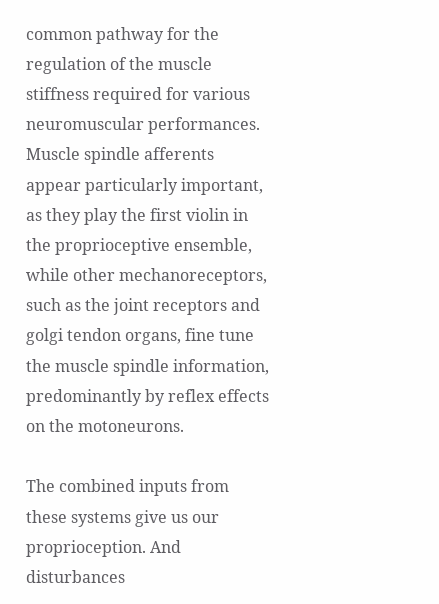common pathway for the regulation of the muscle stiffness required for various neuromuscular performances. Muscle spindle afferents appear particularly important, as they play the first violin in the proprioceptive ensemble, while other mechanoreceptors, such as the joint receptors and golgi tendon organs, fine tune the muscle spindle information, predominantly by reflex effects on the motoneurons.

The combined inputs from these systems give us our proprioception. And disturbances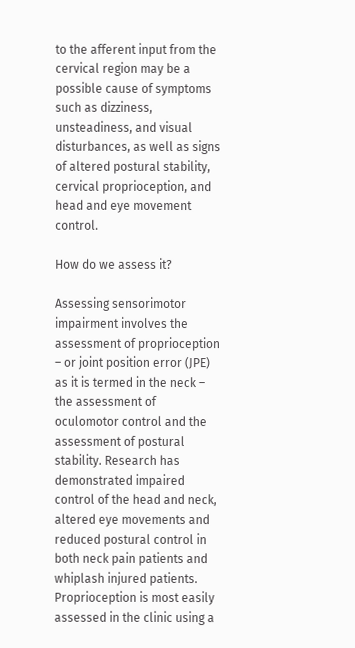to the afferent input from the cervical region may be a possible cause of symptoms such as dizziness, unsteadiness, and visual disturbances, as well as signs of altered postural stability, cervical proprioception, and head and eye movement control.

How do we assess it?

Assessing sensorimotor impairment involves the assessment of proprioception – or joint position error (JPE) as it is termed in the neck – the assessment of oculomotor control and the assessment of postural stability. Research has demonstrated impaired control of the head and neck, altered eye movements and reduced postural control in both neck pain patients and whiplash injured patients. Proprioception is most easily assessed in the clinic using a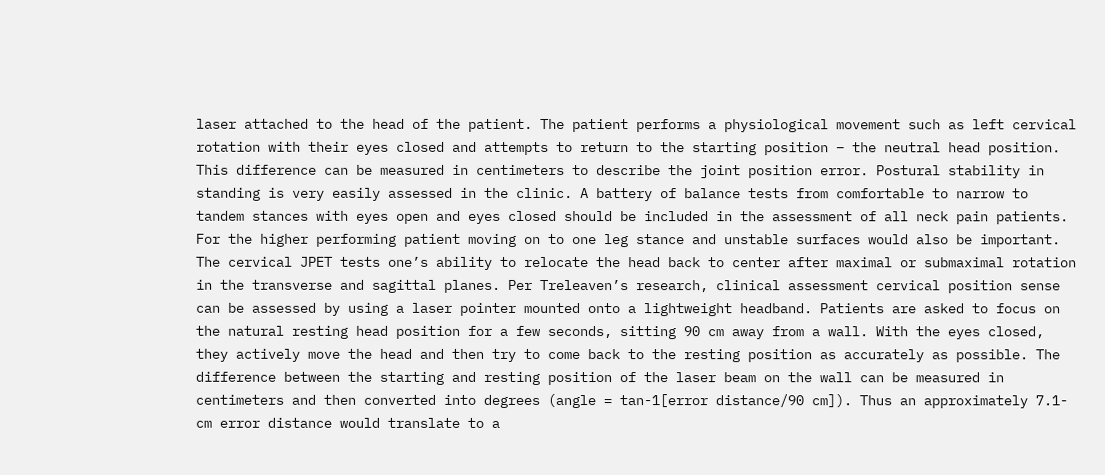laser attached to the head of the patient. The patient performs a physiological movement such as left cervical rotation with their eyes closed and attempts to return to the starting position – the neutral head position. This difference can be measured in centimeters to describe the joint position error. Postural stability in standing is very easily assessed in the clinic. A battery of balance tests from comfortable to narrow to tandem stances with eyes open and eyes closed should be included in the assessment of all neck pain patients. For the higher performing patient moving on to one leg stance and unstable surfaces would also be important. The cervical JPET tests one’s ability to relocate the head back to center after maximal or submaximal rotation in the transverse and sagittal planes. Per Treleaven’s research, clinical assessment cervical position sense can be assessed by using a laser pointer mounted onto a lightweight headband. Patients are asked to focus on the natural resting head position for a few seconds, sitting 90 cm away from a wall. With the eyes closed, they actively move the head and then try to come back to the resting position as accurately as possible. The difference between the starting and resting position of the laser beam on the wall can be measured in centimeters and then converted into degrees (angle = tan-1[error distance/90 cm]). Thus an approximately 7.1-cm error distance would translate to a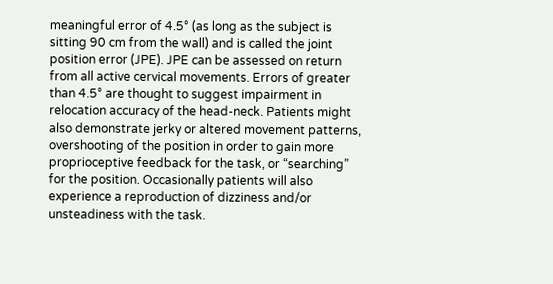meaningful error of 4.5° (as long as the subject is sitting 90 cm from the wall) and is called the joint position error (JPE). JPE can be assessed on return from all active cervical movements. Errors of greater than 4.5° are thought to suggest impairment in relocation accuracy of the head-neck. Patients might also demonstrate jerky or altered movement patterns, overshooting of the position in order to gain more proprioceptive feedback for the task, or “searching” for the position. Occasionally patients will also experience a reproduction of dizziness and/or unsteadiness with the task.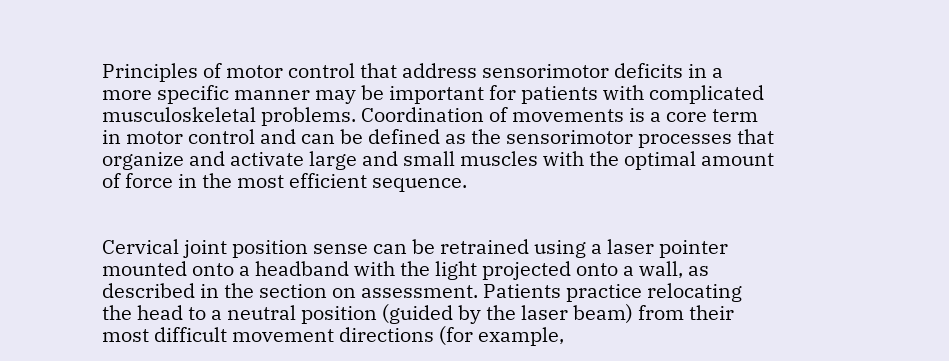Principles of motor control that address sensorimotor deficits in a more specific manner may be important for patients with complicated musculoskeletal problems. Coordination of movements is a core term in motor control and can be defined as the sensorimotor processes that organize and activate large and small muscles with the optimal amount of force in the most efficient sequence.


Cervical joint position sense can be retrained using a laser pointer mounted onto a headband with the light projected onto a wall, as described in the section on assessment. Patients practice relocating the head to a neutral position (guided by the laser beam) from their most difficult movement directions (for example,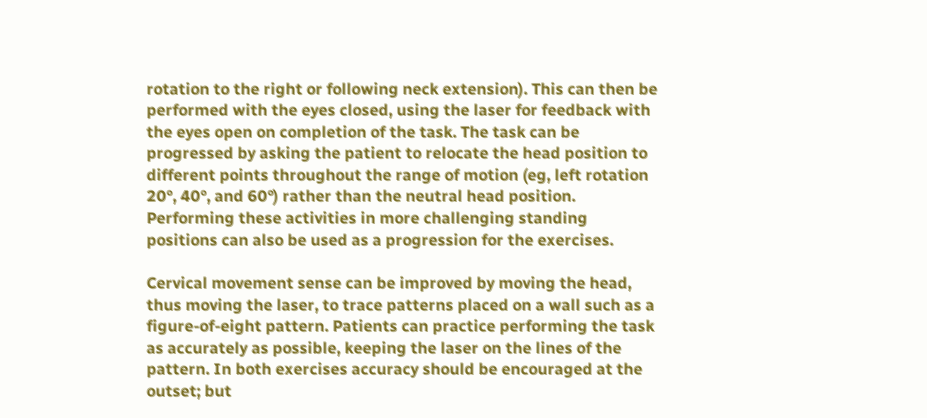rotation to the right or following neck extension). This can then be performed with the eyes closed, using the laser for feedback with the eyes open on completion of the task. The task can be progressed by asking the patient to relocate the head position to different points throughout the range of motion (eg, left rotation 20°, 40°, and 60°) rather than the neutral head position. Performing these activities in more challenging standing positions can also be used as a progression for the exercises.

Cervical movement sense can be improved by moving the head, thus moving the laser, to trace patterns placed on a wall such as a figure-of-eight pattern. Patients can practice performing the task as accurately as possible, keeping the laser on the lines of the pattern. In both exercises accuracy should be encouraged at the outset; but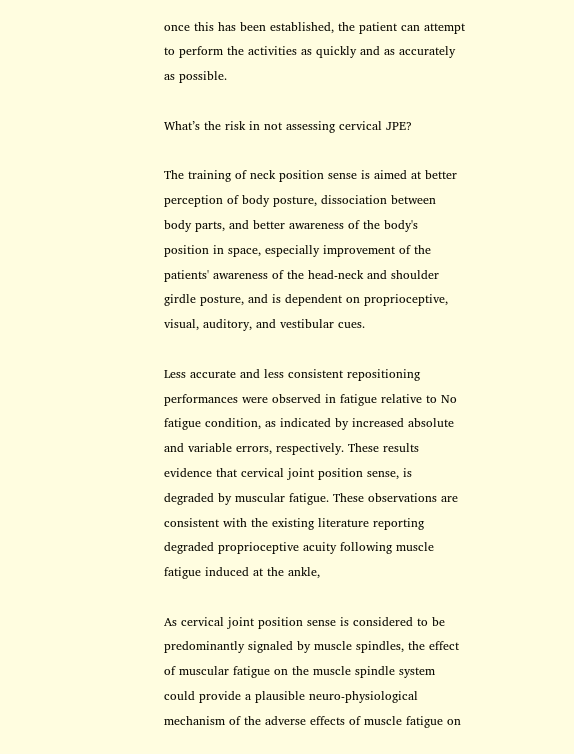once this has been established, the patient can attempt to perform the activities as quickly and as accurately as possible.

What’s the risk in not assessing cervical JPE?

The training of neck position sense is aimed at better perception of body posture, dissociation between body parts, and better awareness of the body's position in space, especially improvement of the patients' awareness of the head-neck and shoulder girdle posture, and is dependent on proprioceptive, visual, auditory, and vestibular cues.

Less accurate and less consistent repositioning performances were observed in fatigue relative to No fatigue condition, as indicated by increased absolute and variable errors, respectively. These results evidence that cervical joint position sense, is degraded by muscular fatigue. These observations are consistent with the existing literature reporting degraded proprioceptive acuity following muscle fatigue induced at the ankle,

As cervical joint position sense is considered to be predominantly signaled by muscle spindles, the effect of muscular fatigue on the muscle spindle system could provide a plausible neuro-physiological mechanism of the adverse effects of muscle fatigue on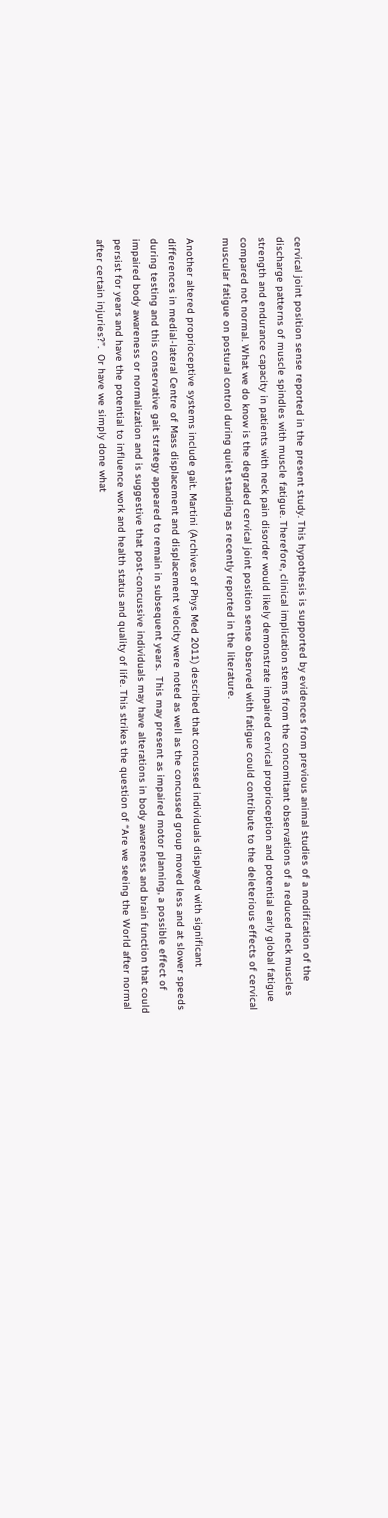cervical joint position sense reported in the present study. This hypothesis is supported by evidences from previous animal studies of a modification of the discharge patterns of muscle spindles with muscle fatigue. Therefore, clinical implication stems from the concomitant observations of a reduced neck muscles strength and endurance capacity in patients with neck pain disorder would likely demonstrate impaired cervical proprioception and potential early global fatigue compared not normal. What we do know is the degraded cervical joint position sense observed with fatigue could contribute to the deleterious effects of cervical muscular fatigue on postural control during quiet standing as recently reported in the literature.

Another altered proprioceptive systems include gait. Martini (Archives of Phys Med 2011) described that concussed individuals displayed with significant differences in medial-lateral Centre of Mass displacement and displacement velocity were noted as well as the concussed group moved less and at slower speeds during testing and this conservative gait strategy appeared to remain in subsequent years.  This may present as impaired motor planning, a possible effect of impaired body awareness or normalization and is suggestive that post-concussive individuals may have alterations in body awareness and brain function that could persist for years and have the potential to influence work and health status and quality of life. This strikes the question of “Are we seeing the World after normal after certain injuries?”.  Or have we simply done what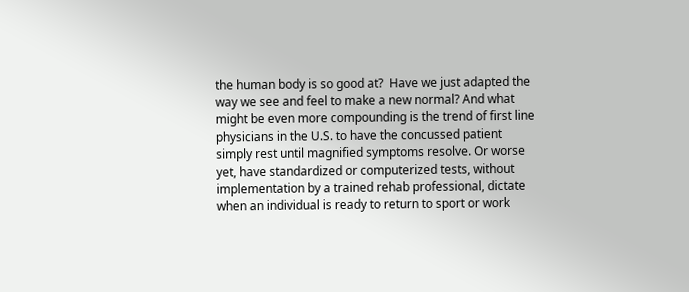the human body is so good at?  Have we just adapted the way we see and feel to make a new normal? And what might be even more compounding is the trend of first line physicians in the U.S. to have the concussed patient simply rest until magnified symptoms resolve. Or worse yet, have standardized or computerized tests, without implementation by a trained rehab professional, dictate when an individual is ready to return to sport or work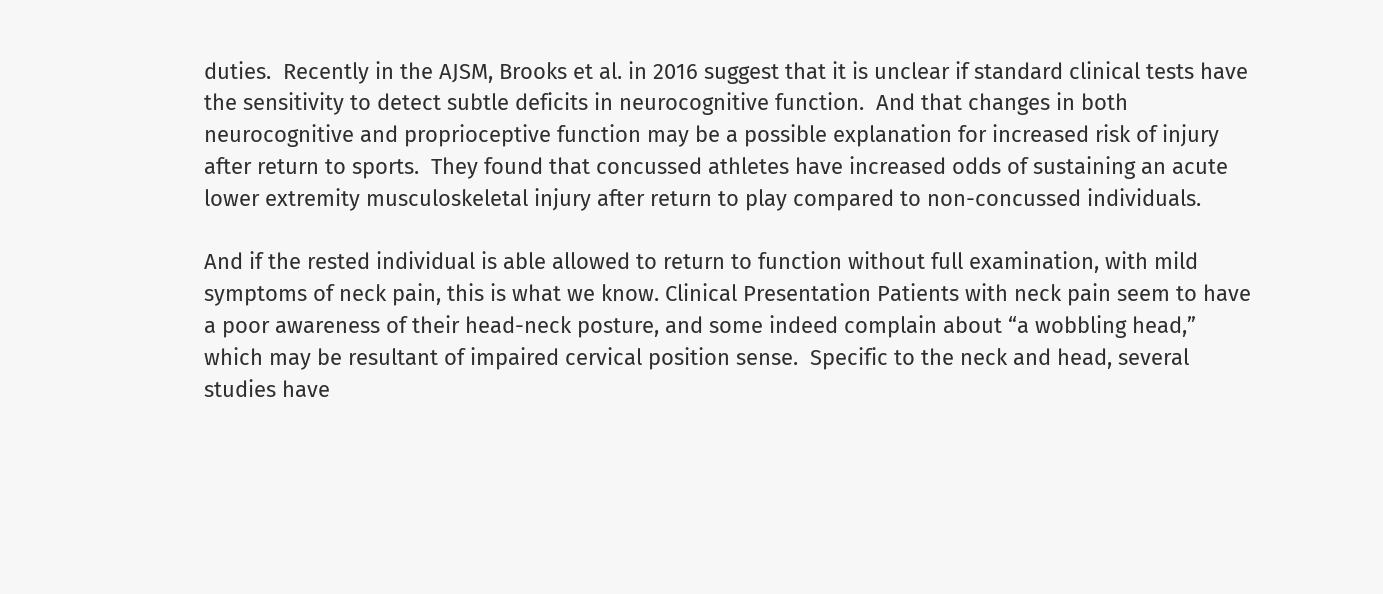duties.  Recently in the AJSM, Brooks et al. in 2016 suggest that it is unclear if standard clinical tests have the sensitivity to detect subtle deficits in neurocognitive function.  And that changes in both neurocognitive and proprioceptive function may be a possible explanation for increased risk of injury after return to sports.  They found that concussed athletes have increased odds of sustaining an acute lower extremity musculoskeletal injury after return to play compared to non-concussed individuals.

And if the rested individual is able allowed to return to function without full examination, with mild symptoms of neck pain, this is what we know. Clinical Presentation Patients with neck pain seem to have a poor awareness of their head-neck posture, and some indeed complain about “a wobbling head,” which may be resultant of impaired cervical position sense.  Specific to the neck and head, several studies have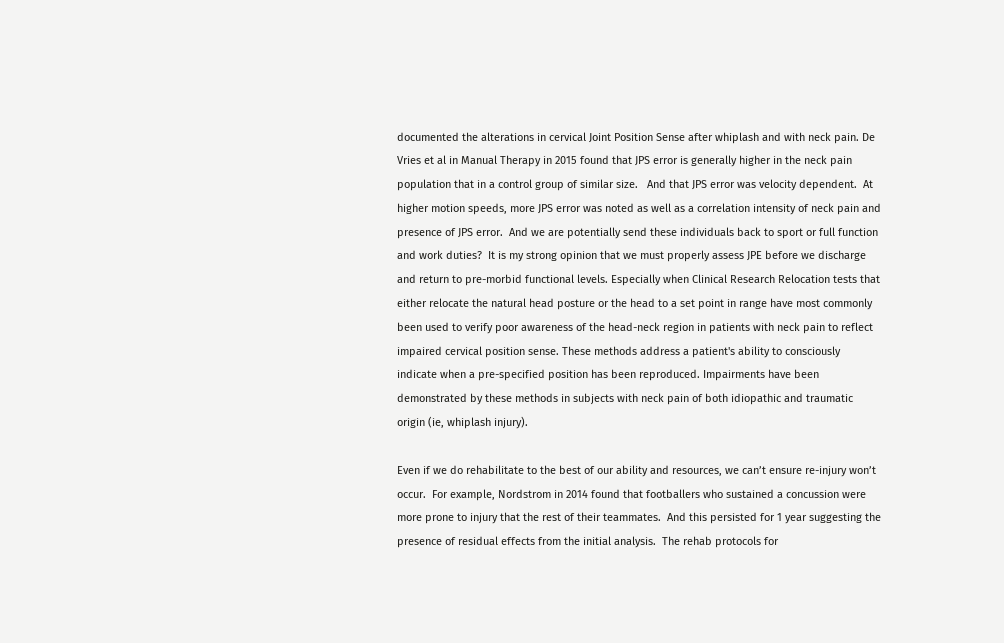documented the alterations in cervical Joint Position Sense after whiplash and with neck pain. De Vries et al in Manual Therapy in 2015 found that JPS error is generally higher in the neck pain population that in a control group of similar size.   And that JPS error was velocity dependent.  At higher motion speeds, more JPS error was noted as well as a correlation intensity of neck pain and presence of JPS error.  And we are potentially send these individuals back to sport or full function and work duties?  It is my strong opinion that we must properly assess JPE before we discharge and return to pre-morbid functional levels. Especially when Clinical Research Relocation tests that either relocate the natural head posture or the head to a set point in range have most commonly been used to verify poor awareness of the head-neck region in patients with neck pain to reflect impaired cervical position sense. These methods address a patient's ability to consciously indicate when a pre-specified position has been reproduced. Impairments have been demonstrated by these methods in subjects with neck pain of both idiopathic and traumatic origin (ie, whiplash injury).

Even if we do rehabilitate to the best of our ability and resources, we can’t ensure re-injury won’t occur.  For example, Nordstrom in 2014 found that footballers who sustained a concussion were more prone to injury that the rest of their teammates.  And this persisted for 1 year suggesting the presence of residual effects from the initial analysis.  The rehab protocols for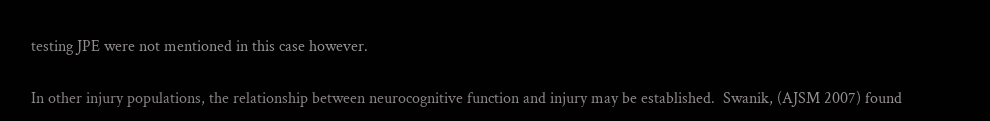testing JPE were not mentioned in this case however.

In other injury populations, the relationship between neurocognitive function and injury may be established.  Swanik, (AJSM 2007) found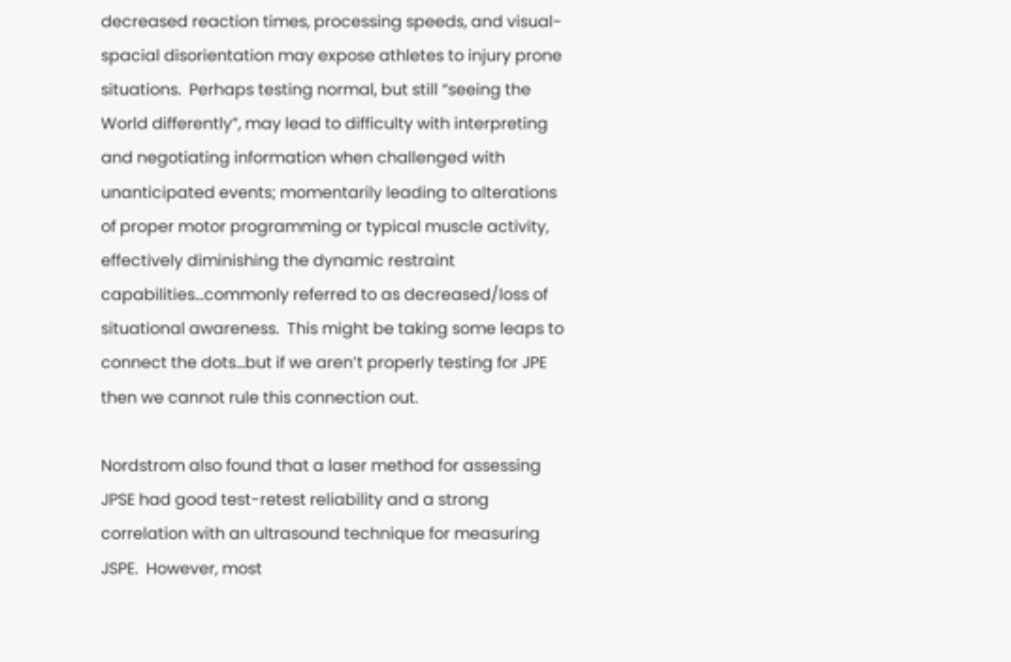decreased reaction times, processing speeds, and visual-spacial disorientation may expose athletes to injury prone situations.  Perhaps testing normal, but still “seeing the World differently”, may lead to difficulty with interpreting and negotiating information when challenged with unanticipated events; momentarily leading to alterations of proper motor programming or typical muscle activity, effectively diminishing the dynamic restraint capabilities…commonly referred to as decreased/loss of situational awareness.  This might be taking some leaps to connect the dots…but if we aren’t properly testing for JPE then we cannot rule this connection out.

Nordstrom also found that a laser method for assessing JPSE had good test-retest reliability and a strong correlation with an ultrasound technique for measuring JSPE.  However, most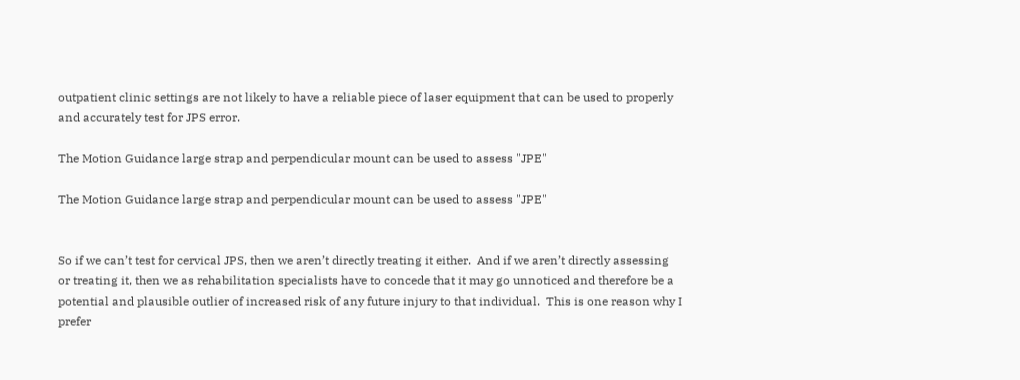outpatient clinic settings are not likely to have a reliable piece of laser equipment that can be used to properly and accurately test for JPS error.

The Motion Guidance large strap and perpendicular mount can be used to assess "JPE"

The Motion Guidance large strap and perpendicular mount can be used to assess "JPE"


So if we can’t test for cervical JPS, then we aren’t directly treating it either.  And if we aren’t directly assessing or treating it, then we as rehabilitation specialists have to concede that it may go unnoticed and therefore be a potential and plausible outlier of increased risk of any future injury to that individual.  This is one reason why I prefer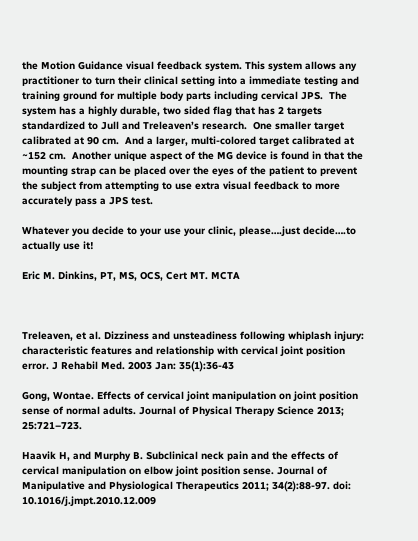the Motion Guidance visual feedback system. This system allows any practitioner to turn their clinical setting into a immediate testing and training ground for multiple body parts including cervical JPS.  The system has a highly durable, two sided flag that has 2 targets standardized to Jull and Treleaven’s research.  One smaller target calibrated at 90 cm.  And a larger, multi-colored target calibrated at ~152 cm.  Another unique aspect of the MG device is found in that the mounting strap can be placed over the eyes of the patient to prevent the subject from attempting to use extra visual feedback to more accurately pass a JPS test.

Whatever you decide to your use your clinic, please….just decide….to actually use it!

Eric M. Dinkins, PT, MS, OCS, Cert MT. MCTA



Treleaven, et al. Dizziness and unsteadiness following whiplash injury: characteristic features and relationship with cervical joint position error. J Rehabil Med. 2003 Jan: 35(1):36-43

Gong, Wontae. Effects of cervical joint manipulation on joint position sense of normal adults. Journal of Physical Therapy Science 2013;  25:721–723.

Haavik H, and Murphy B. Subclinical neck pain and the effects of cervical manipulation on elbow joint position sense. Journal of Manipulative and Physiological Therapeutics 2011; 34(2):88-97. doi: 10.1016/j.jmpt.2010.12.009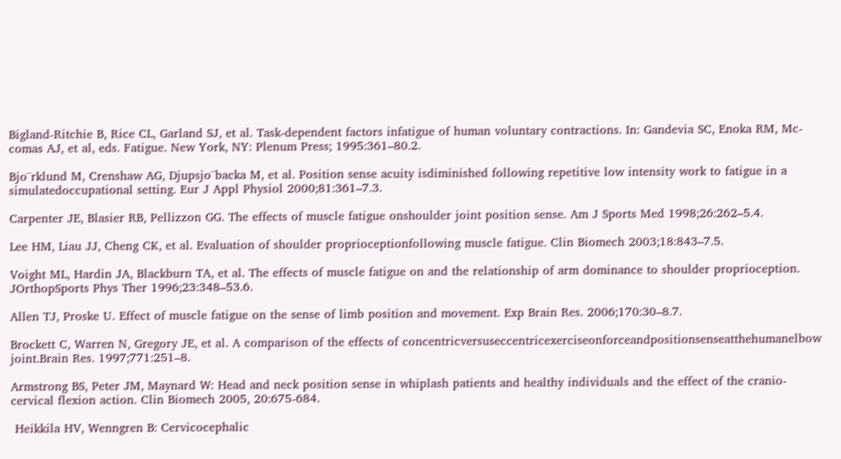Bigland-Ritchie B, Rice CL, Garland SJ, et al. Task-dependent factors infatigue of human voluntary contractions. In: Gandevia SC, Enoka RM, Mc-comas AJ, et al, eds. Fatigue. New York, NY: Plenum Press; 1995:361–80.2.

Bjo¨rklund M, Crenshaw AG, Djupsjo¨backa M, et al. Position sense acuity isdiminished following repetitive low intensity work to fatigue in a simulatedoccupational setting. Eur J Appl Physiol 2000;81:361–7.3.

Carpenter JE, Blasier RB, Pellizzon GG. The effects of muscle fatigue onshoulder joint position sense. Am J Sports Med 1998;26:262–5.4.

Lee HM, Liau JJ, Cheng CK, et al. Evaluation of shoulder proprioceptionfollowing muscle fatigue. Clin Biomech 2003;18:843–7.5.

Voight ML, Hardin JA, Blackburn TA, et al. The effects of muscle fatigue on and the relationship of arm dominance to shoulder proprioception. JOrthopSports Phys Ther 1996;23:348–53.6.

Allen TJ, Proske U. Effect of muscle fatigue on the sense of limb position and movement. Exp Brain Res. 2006;170:30–8.7.

Brockett C, Warren N, Gregory JE, et al. A comparison of the effects of concentricversuseccentricexerciseonforceandpositionsenseatthehumanelbow joint.Brain Res. 1997;771:251–8.

Armstrong BS, Peter JM, Maynard W: Head and neck position sense in whiplash patients and healthy individuals and the effect of the cranio-cervical flexion action. Clin Biomech 2005, 20:675-684.

 Heikkila HV, Wenngren B: Cervicocephalic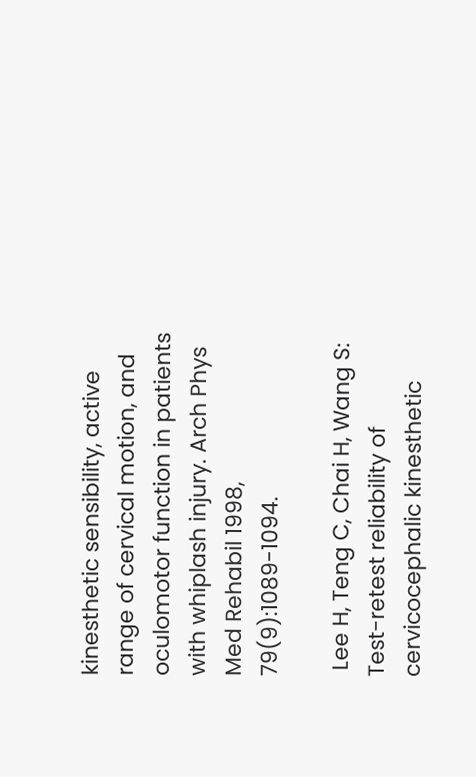kinesthetic sensibility, active range of cervical motion, and oculomotor function in patients with whiplash injury. Arch Phys Med Rehabil 1998, 79(9):1089-1094.

 Lee H, Teng C, Chai H, Wang S: Test-retest reliability of cervicocephalic kinesthetic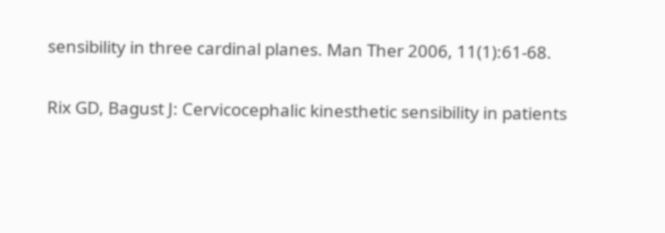sensibility in three cardinal planes. Man Ther 2006, 11(1):61-68.

Rix GD, Bagust J: Cervicocephalic kinesthetic sensibility in patients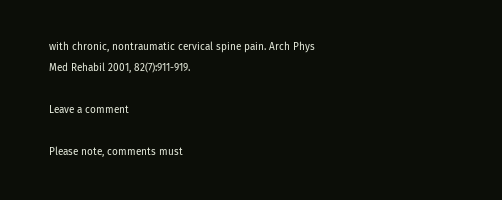with chronic, nontraumatic cervical spine pain. Arch Phys Med Rehabil 2001, 82(7):911-919.

Leave a comment

Please note, comments must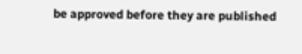be approved before they are published